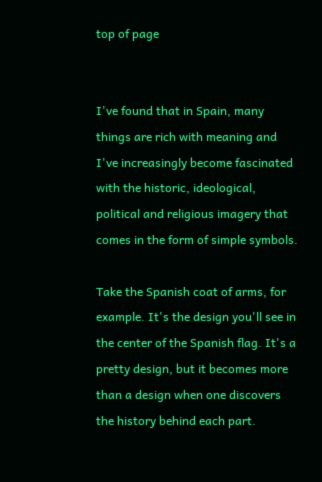top of page


I've found that in Spain, many things are rich with meaning and I've increasingly become fascinated with the historic, ideological, political and religious imagery that comes in the form of simple symbols.

Take the Spanish coat of arms, for example. It's the design you'll see in the center of the Spanish flag. It's a pretty design, but it becomes more than a design when one discovers the history behind each part.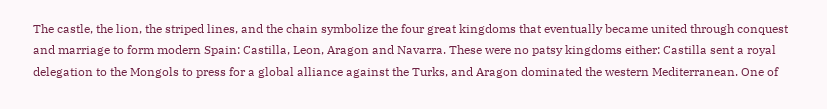The castle, the lion, the striped lines, and the chain symbolize the four great kingdoms that eventually became united through conquest and marriage to form modern Spain: Castilla, Leon, Aragon and Navarra. These were no patsy kingdoms either: Castilla sent a royal delegation to the Mongols to press for a global alliance against the Turks, and Aragon dominated the western Mediterranean. One of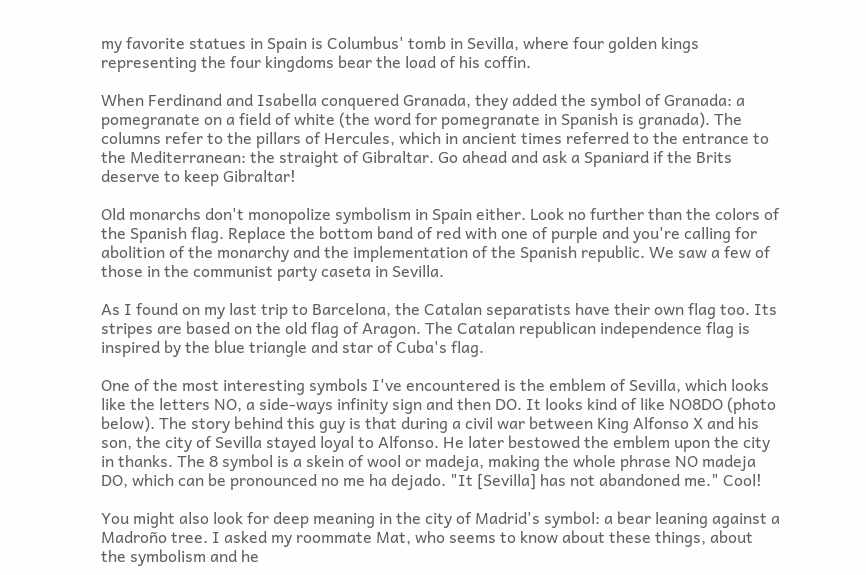my favorite statues in Spain is Columbus' tomb in Sevilla, where four golden kings representing the four kingdoms bear the load of his coffin.

When Ferdinand and Isabella conquered Granada, they added the symbol of Granada: a pomegranate on a field of white (the word for pomegranate in Spanish is granada). The columns refer to the pillars of Hercules, which in ancient times referred to the entrance to the Mediterranean: the straight of Gibraltar. Go ahead and ask a Spaniard if the Brits deserve to keep Gibraltar!

Old monarchs don't monopolize symbolism in Spain either. Look no further than the colors of the Spanish flag. Replace the bottom band of red with one of purple and you're calling for abolition of the monarchy and the implementation of the Spanish republic. We saw a few of those in the communist party caseta in Sevilla.

As I found on my last trip to Barcelona, the Catalan separatists have their own flag too. Its stripes are based on the old flag of Aragon. The Catalan republican independence flag is inspired by the blue triangle and star of Cuba's flag.

One of the most interesting symbols I've encountered is the emblem of Sevilla, which looks like the letters NO, a side-ways infinity sign and then DO. It looks kind of like NO8DO (photo below). The story behind this guy is that during a civil war between King Alfonso X and his son, the city of Sevilla stayed loyal to Alfonso. He later bestowed the emblem upon the city in thanks. The 8 symbol is a skein of wool or madeja, making the whole phrase NO madeja DO, which can be pronounced no me ha dejado. "It [Sevilla] has not abandoned me." Cool!

You might also look for deep meaning in the city of Madrid's symbol: a bear leaning against a Madroño tree. I asked my roommate Mat, who seems to know about these things, about the symbolism and he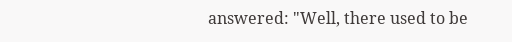answered: "Well, there used to be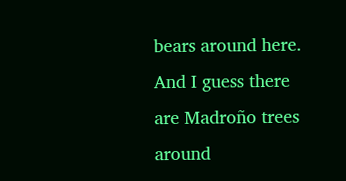bears around here. And I guess there are Madroño trees around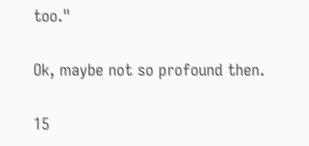too."

Ok, maybe not so profound then.

15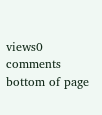views0 comments
bottom of page